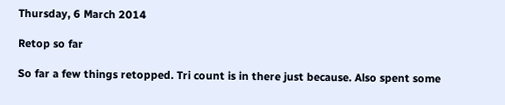Thursday, 6 March 2014

Retop so far

So far a few things retopped. Tri count is in there just because. Also spent some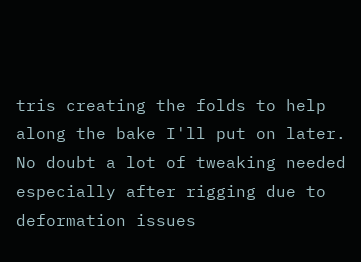tris creating the folds to help along the bake I'll put on later. No doubt a lot of tweaking needed especially after rigging due to deformation issues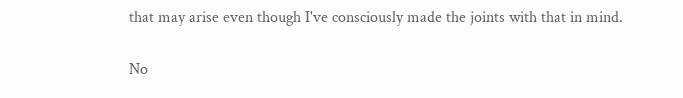that may arise even though I've consciously made the joints with that in mind.

No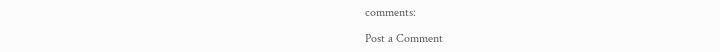comments:

Post a Comment